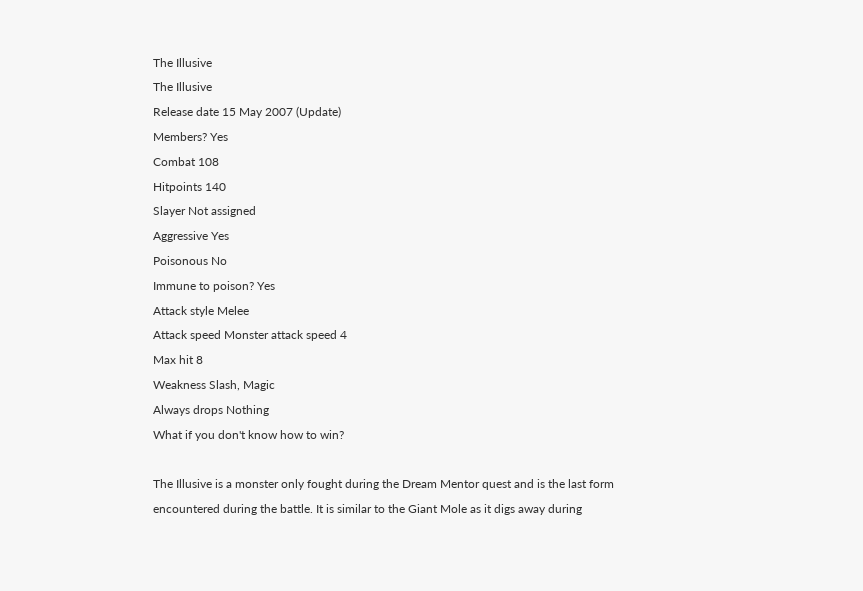The Illusive
The Illusive
Release date 15 May 2007 (Update)
Members? Yes
Combat 108
Hitpoints 140
Slayer Not assigned
Aggressive Yes
Poisonous No
Immune to poison? Yes
Attack style Melee
Attack speed Monster attack speed 4
Max hit 8
Weakness Slash, Magic
Always drops Nothing
What if you don't know how to win?

The Illusive is a monster only fought during the Dream Mentor quest and is the last form encountered during the battle. It is similar to the Giant Mole as it digs away during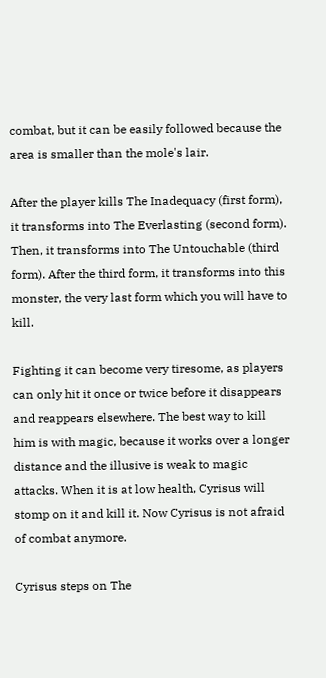combat, but it can be easily followed because the area is smaller than the mole's lair.

After the player kills The Inadequacy (first form), it transforms into The Everlasting (second form). Then, it transforms into The Untouchable (third form). After the third form, it transforms into this monster, the very last form which you will have to kill.

Fighting it can become very tiresome, as players can only hit it once or twice before it disappears and reappears elsewhere. The best way to kill him is with magic, because it works over a longer distance and the illusive is weak to magic attacks. When it is at low health, Cyrisus will stomp on it and kill it. Now Cyrisus is not afraid of combat anymore.

Cyrisus steps on The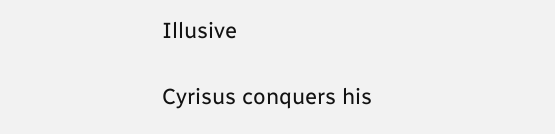Illusive

Cyrisus conquers his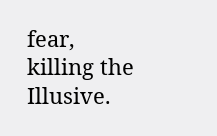fear, killing the Illusive.